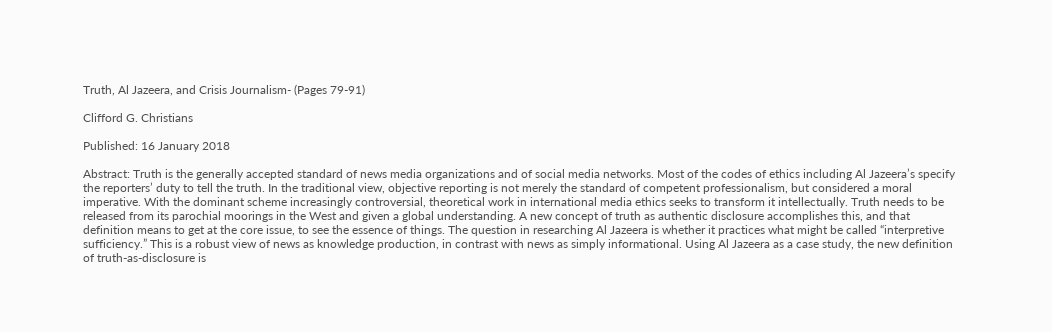Truth, Al Jazeera, and Crisis Journalism- (Pages 79-91)

Clifford G. Christians

Published: 16 January 2018

Abstract: Truth is the generally accepted standard of news media organizations and of social media networks. Most of the codes of ethics including Al Jazeera’s specify the reporters’ duty to tell the truth. In the traditional view, objective reporting is not merely the standard of competent professionalism, but considered a moral imperative. With the dominant scheme increasingly controversial, theoretical work in international media ethics seeks to transform it intellectually. Truth needs to be released from its parochial moorings in the West and given a global understanding. A new concept of truth as authentic disclosure accomplishes this, and that definition means to get at the core issue, to see the essence of things. The question in researching Al Jazeera is whether it practices what might be called “interpretive sufficiency.” This is a robust view of news as knowledge production, in contrast with news as simply informational. Using Al Jazeera as a case study, the new definition of truth-as-disclosure is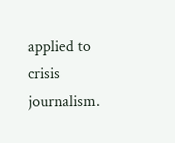applied to crisis journalism.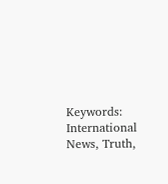Keywords: International News, Truth,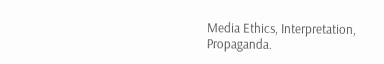Media Ethics, Interpretation, Propaganda.